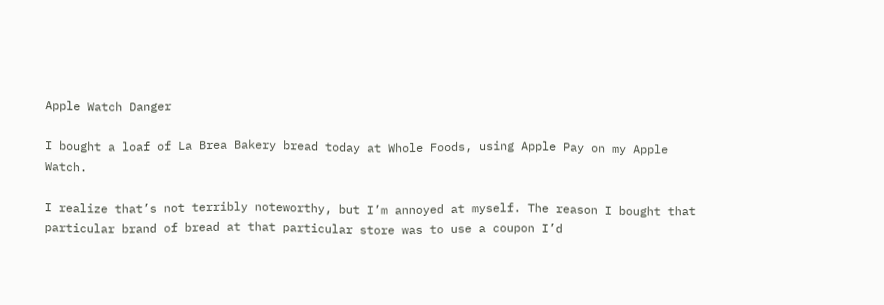Apple Watch Danger

I bought a loaf of La Brea Bakery bread today at Whole Foods, using Apple Pay on my Apple Watch.

I realize that’s not terribly noteworthy, but I’m annoyed at myself. The reason I bought that particular brand of bread at that particular store was to use a coupon I’d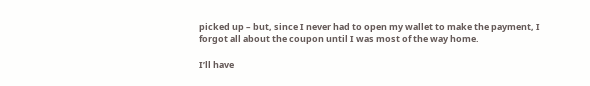picked up – but, since I never had to open my wallet to make the payment, I forgot all about the coupon until I was most of the way home.

I’ll have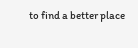to find a better place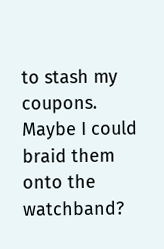to stash my coupons. Maybe I could braid them onto the watchband?